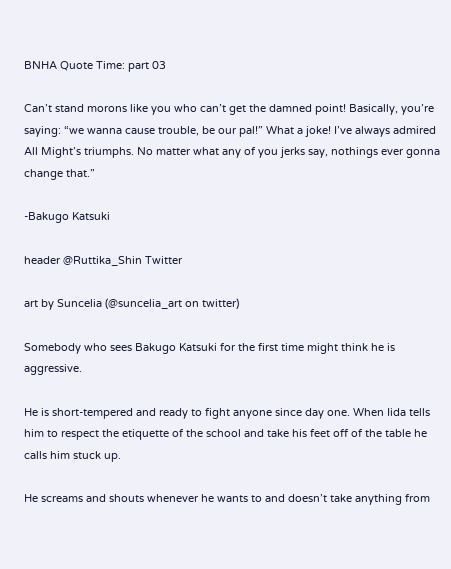BNHA Quote Time: part 03

Can’t stand morons like you who can’t get the damned point! Basically, you’re saying: “we wanna cause trouble, be our pal!” What a joke! I’ve always admired All Might’s triumphs. No matter what any of you jerks say, nothings ever gonna change that.”

-Bakugo Katsuki

header @Ruttika_Shin Twitter

art by Suncelia (@suncelia_art on twitter)

Somebody who sees Bakugo Katsuki for the first time might think he is aggressive.

He is short-tempered and ready to fight anyone since day one. When Iida tells him to respect the etiquette of the school and take his feet off of the table he calls him stuck up.

He screams and shouts whenever he wants to and doesn’t take anything from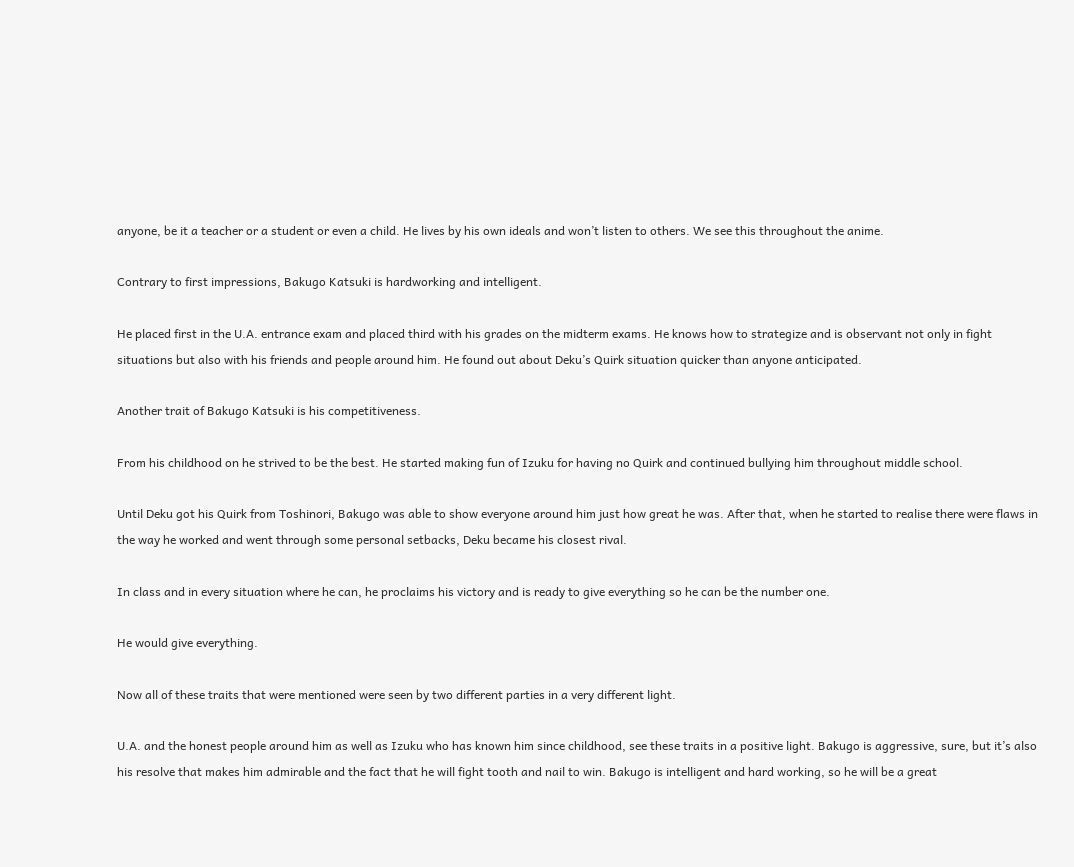anyone, be it a teacher or a student or even a child. He lives by his own ideals and won’t listen to others. We see this throughout the anime.

Contrary to first impressions, Bakugo Katsuki is hardworking and intelligent.

He placed first in the U.A. entrance exam and placed third with his grades on the midterm exams. He knows how to strategize and is observant not only in fight situations but also with his friends and people around him. He found out about Deku’s Quirk situation quicker than anyone anticipated.

Another trait of Bakugo Katsuki is his competitiveness.

From his childhood on he strived to be the best. He started making fun of Izuku for having no Quirk and continued bullying him throughout middle school.

Until Deku got his Quirk from Toshinori, Bakugo was able to show everyone around him just how great he was. After that, when he started to realise there were flaws in the way he worked and went through some personal setbacks, Deku became his closest rival.

In class and in every situation where he can, he proclaims his victory and is ready to give everything so he can be the number one.

He would give everything.

Now all of these traits that were mentioned were seen by two different parties in a very different light.

U.A. and the honest people around him as well as Izuku who has known him since childhood, see these traits in a positive light. Bakugo is aggressive, sure, but it’s also his resolve that makes him admirable and the fact that he will fight tooth and nail to win. Bakugo is intelligent and hard working, so he will be a great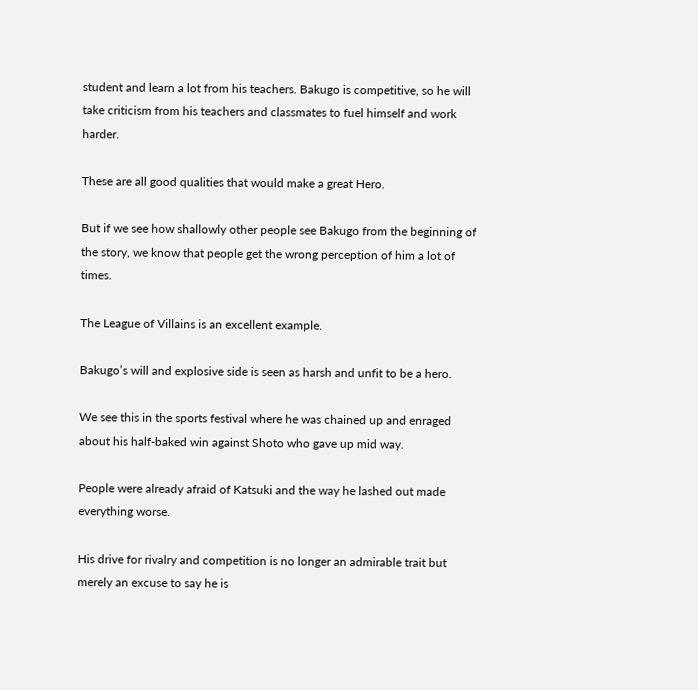student and learn a lot from his teachers. Bakugo is competitive, so he will take criticism from his teachers and classmates to fuel himself and work harder.

These are all good qualities that would make a great Hero.

But if we see how shallowly other people see Bakugo from the beginning of the story, we know that people get the wrong perception of him a lot of times.

The League of Villains is an excellent example.

Bakugo’s will and explosive side is seen as harsh and unfit to be a hero.

We see this in the sports festival where he was chained up and enraged about his half-baked win against Shoto who gave up mid way.

People were already afraid of Katsuki and the way he lashed out made everything worse.

His drive for rivalry and competition is no longer an admirable trait but merely an excuse to say he is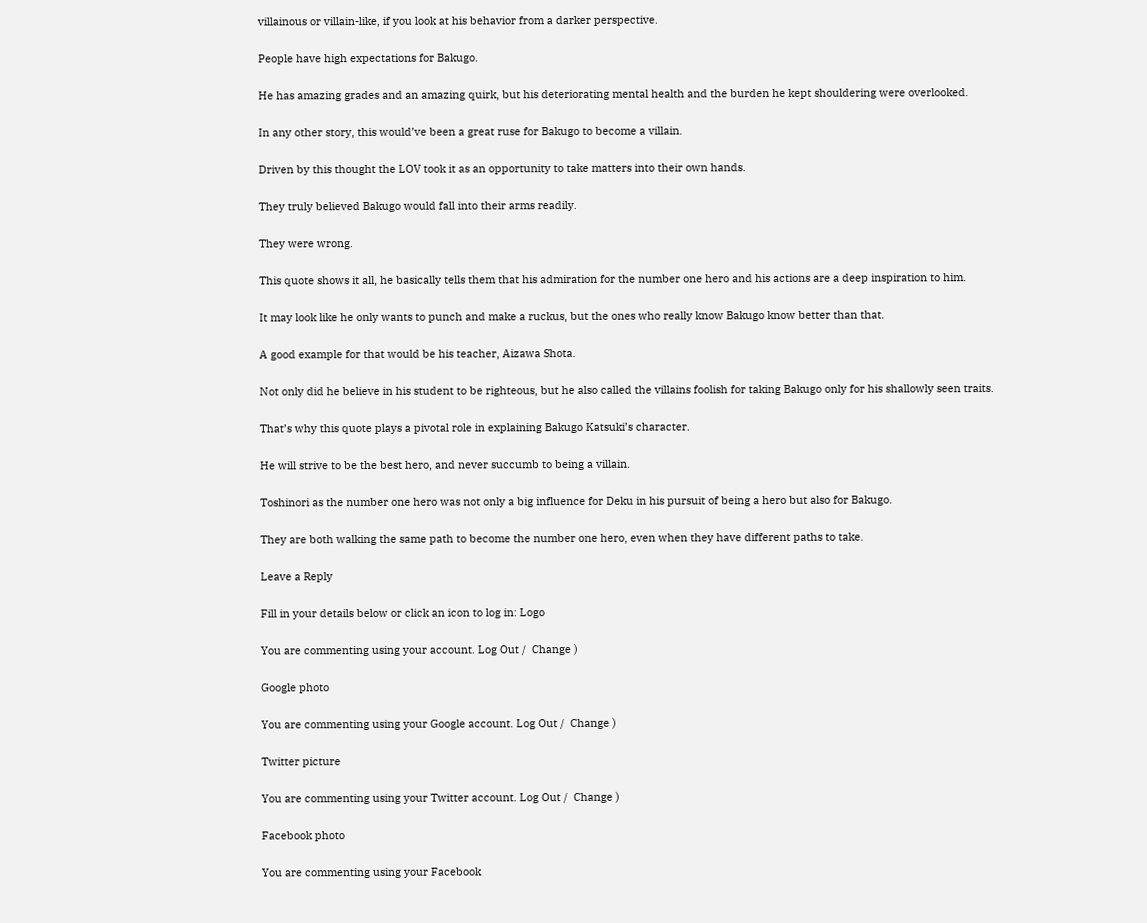villainous or villain-like, if you look at his behavior from a darker perspective.

People have high expectations for Bakugo.

He has amazing grades and an amazing quirk, but his deteriorating mental health and the burden he kept shouldering were overlooked.

In any other story, this would’ve been a great ruse for Bakugo to become a villain.

Driven by this thought the LOV took it as an opportunity to take matters into their own hands.

They truly believed Bakugo would fall into their arms readily.

They were wrong.

This quote shows it all, he basically tells them that his admiration for the number one hero and his actions are a deep inspiration to him.

It may look like he only wants to punch and make a ruckus, but the ones who really know Bakugo know better than that.

A good example for that would be his teacher, Aizawa Shota.

Not only did he believe in his student to be righteous, but he also called the villains foolish for taking Bakugo only for his shallowly seen traits.

That’s why this quote plays a pivotal role in explaining Bakugo Katsuki’s character.

He will strive to be the best hero, and never succumb to being a villain.

Toshinori as the number one hero was not only a big influence for Deku in his pursuit of being a hero but also for Bakugo.

They are both walking the same path to become the number one hero, even when they have different paths to take.

Leave a Reply

Fill in your details below or click an icon to log in: Logo

You are commenting using your account. Log Out /  Change )

Google photo

You are commenting using your Google account. Log Out /  Change )

Twitter picture

You are commenting using your Twitter account. Log Out /  Change )

Facebook photo

You are commenting using your Facebook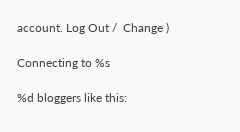account. Log Out /  Change )

Connecting to %s

%d bloggers like this: